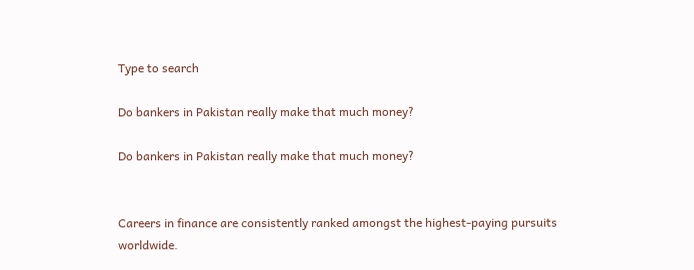Type to search

Do bankers in Pakistan really make that much money?

Do bankers in Pakistan really make that much money?


Careers in finance are consistently ranked amongst the highest-paying pursuits worldwide.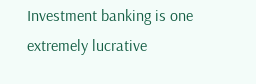Investment banking is one extremely lucrative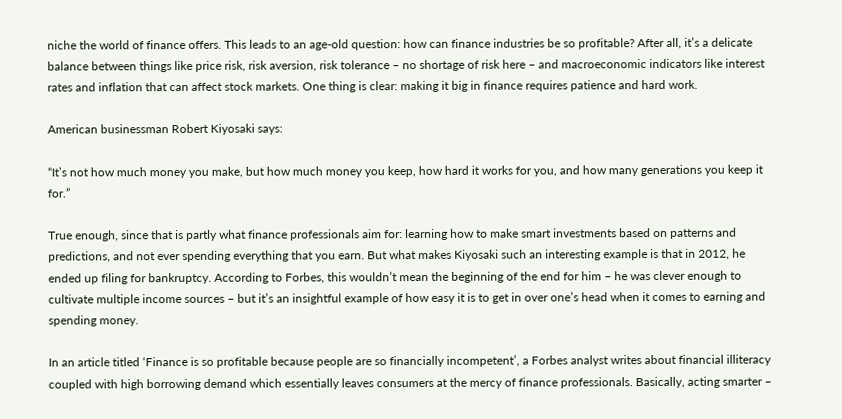niche the world of finance offers. This leads to an age-old question: how can finance industries be so profitable? After all, it’s a delicate balance between things like price risk, risk aversion, risk tolerance – no shortage of risk here – and macroeconomic indicators like interest rates and inflation that can affect stock markets. One thing is clear: making it big in finance requires patience and hard work.

American businessman Robert Kiyosaki says:

“It’s not how much money you make, but how much money you keep, how hard it works for you, and how many generations you keep it for.”

True enough, since that is partly what finance professionals aim for: learning how to make smart investments based on patterns and predictions, and not ever spending everything that you earn. But what makes Kiyosaki such an interesting example is that in 2012, he ended up filing for bankruptcy. According to Forbes, this wouldn’t mean the beginning of the end for him – he was clever enough to cultivate multiple income sources – but it’s an insightful example of how easy it is to get in over one’s head when it comes to earning and spending money.

In an article titled ‘Finance is so profitable because people are so financially incompetent’, a Forbes analyst writes about financial illiteracy coupled with high borrowing demand which essentially leaves consumers at the mercy of finance professionals. Basically, acting smarter –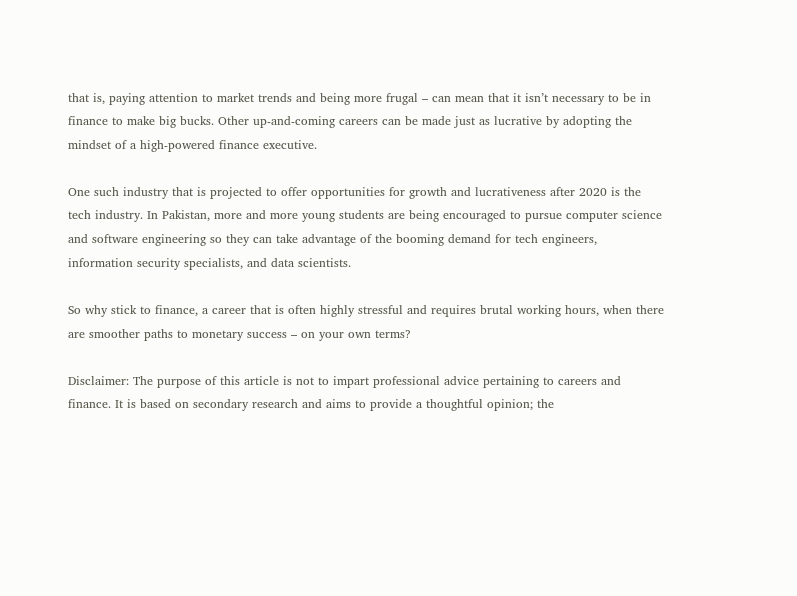that is, paying attention to market trends and being more frugal – can mean that it isn’t necessary to be in finance to make big bucks. Other up-and-coming careers can be made just as lucrative by adopting the mindset of a high-powered finance executive.

One such industry that is projected to offer opportunities for growth and lucrativeness after 2020 is the tech industry. In Pakistan, more and more young students are being encouraged to pursue computer science and software engineering so they can take advantage of the booming demand for tech engineers, information security specialists, and data scientists.

So why stick to finance, a career that is often highly stressful and requires brutal working hours, when there are smoother paths to monetary success – on your own terms?

Disclaimer: The purpose of this article is not to impart professional advice pertaining to careers and finance. It is based on secondary research and aims to provide a thoughtful opinion; the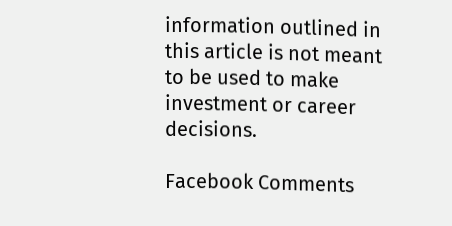information outlined in this article is not meant to be used to make investment or career decisions.

Facebook Comments